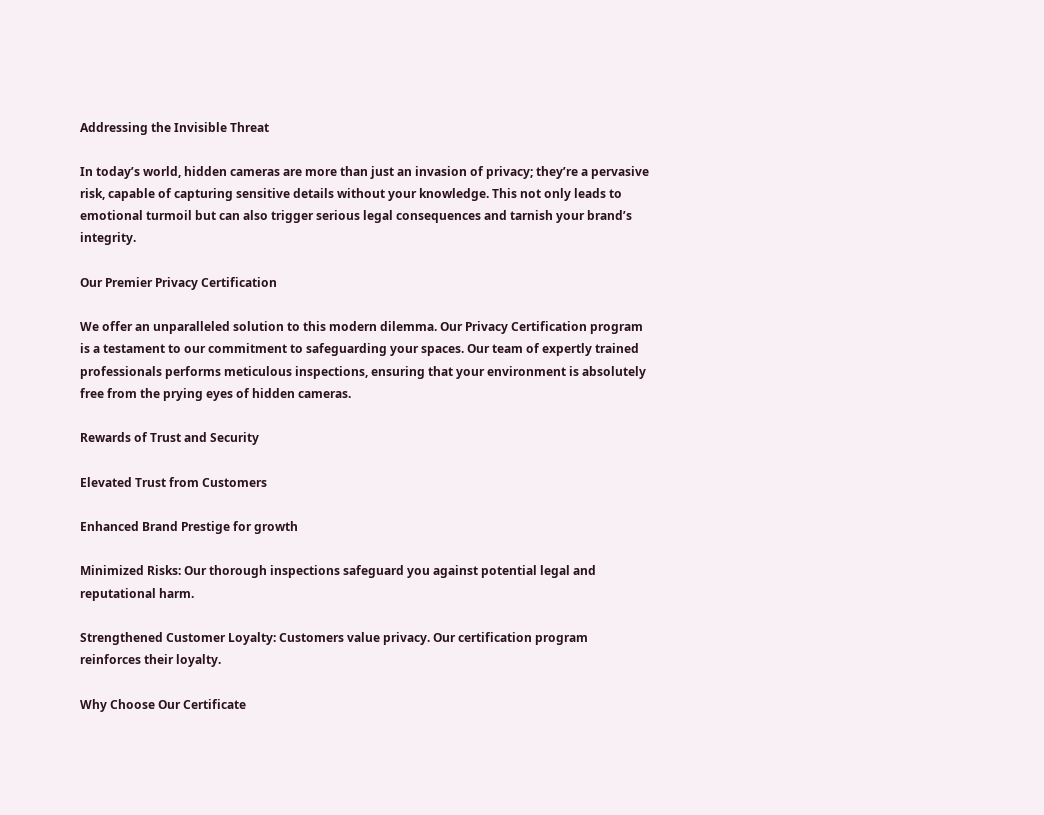Addressing the Invisible Threat

In today’s world, hidden cameras are more than just an invasion of privacy; they’re a pervasive risk, capable of capturing sensitive details without your knowledge. This not only leads to emotional turmoil but can also trigger serious legal consequences and tarnish your brand’s integrity.

Our Premier Privacy Certification

We offer an unparalleled solution to this modern dilemma. Our Privacy Certification program is a testament to our commitment to safeguarding your spaces. Our team of expertly trained professionals performs meticulous inspections, ensuring that your environment is absolutely free from the prying eyes of hidden cameras.

Rewards of Trust and Security

Elevated Trust from Customers

Enhanced Brand Prestige for growth

Minimized Risks: Our thorough inspections safeguard you against potential legal and reputational harm.

Strengthened Customer Loyalty: Customers value privacy. Our certification program reinforces their loyalty.

Why Choose Our Certificate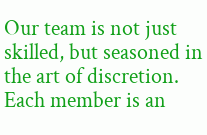Our team is not just skilled, but seasoned in the art of discretion. Each member is an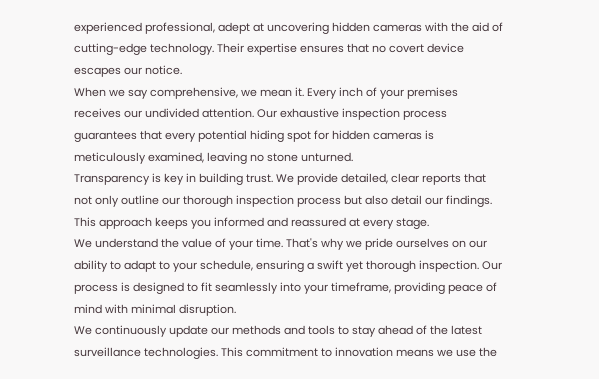experienced professional, adept at uncovering hidden cameras with the aid of cutting-edge technology. Their expertise ensures that no covert device escapes our notice.
When we say comprehensive, we mean it. Every inch of your premises receives our undivided attention. Our exhaustive inspection process guarantees that every potential hiding spot for hidden cameras is meticulously examined, leaving no stone unturned.
Transparency is key in building trust. We provide detailed, clear reports that not only outline our thorough inspection process but also detail our findings. This approach keeps you informed and reassured at every stage.
We understand the value of your time. That's why we pride ourselves on our ability to adapt to your schedule, ensuring a swift yet thorough inspection. Our process is designed to fit seamlessly into your timeframe, providing peace of mind with minimal disruption.
We continuously update our methods and tools to stay ahead of the latest surveillance technologies. This commitment to innovation means we use the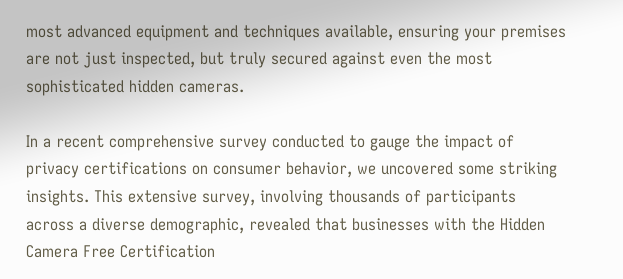most advanced equipment and techniques available, ensuring your premises are not just inspected, but truly secured against even the most sophisticated hidden cameras.

In a recent comprehensive survey conducted to gauge the impact of privacy certifications on consumer behavior, we uncovered some striking insights. This extensive survey, involving thousands of participants across a diverse demographic, revealed that businesses with the Hidden Camera Free Certification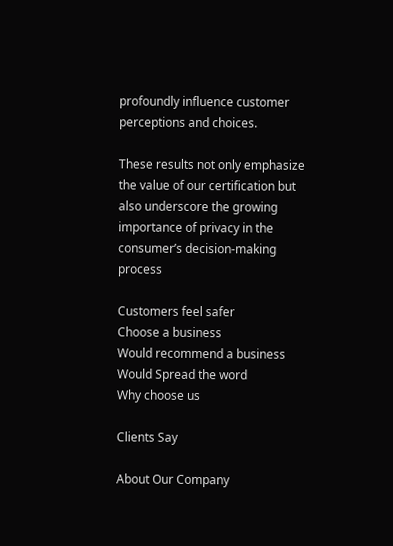profoundly influence customer perceptions and choices.

These results not only emphasize the value of our certification but also underscore the growing importance of privacy in the consumer’s decision-making process

Customers feel safer
Choose a business
Would recommend a business
Would Spread the word
Why choose us

Clients Say

About Our Company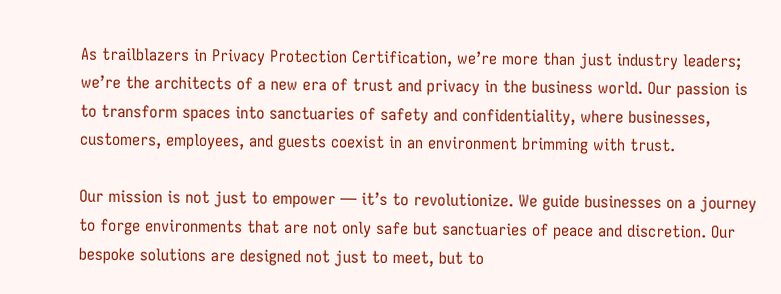As trailblazers in Privacy Protection Certification, we’re more than just industry leaders; we’re the architects of a new era of trust and privacy in the business world. Our passion is to transform spaces into sanctuaries of safety and confidentiality, where businesses, customers, employees, and guests coexist in an environment brimming with trust.

Our mission is not just to empower — it’s to revolutionize. We guide businesses on a journey to forge environments that are not only safe but sanctuaries of peace and discretion. Our bespoke solutions are designed not just to meet, but to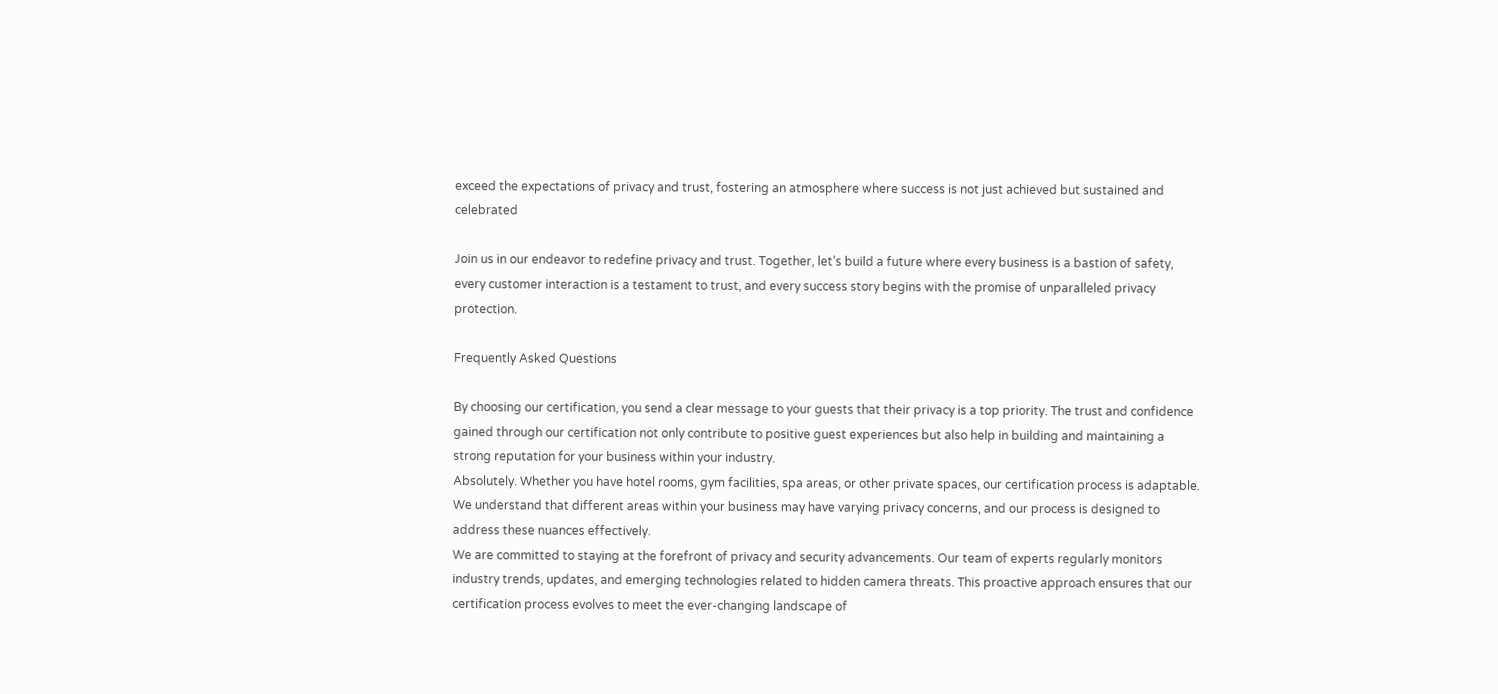exceed the expectations of privacy and trust, fostering an atmosphere where success is not just achieved but sustained and celebrated

Join us in our endeavor to redefine privacy and trust. Together, let’s build a future where every business is a bastion of safety, every customer interaction is a testament to trust, and every success story begins with the promise of unparalleled privacy protection.

Frequently Asked Questions

By choosing our certification, you send a clear message to your guests that their privacy is a top priority. The trust and confidence gained through our certification not only contribute to positive guest experiences but also help in building and maintaining a strong reputation for your business within your industry.
Absolutely. Whether you have hotel rooms, gym facilities, spa areas, or other private spaces, our certification process is adaptable. We understand that different areas within your business may have varying privacy concerns, and our process is designed to address these nuances effectively.
We are committed to staying at the forefront of privacy and security advancements. Our team of experts regularly monitors industry trends, updates, and emerging technologies related to hidden camera threats. This proactive approach ensures that our certification process evolves to meet the ever-changing landscape of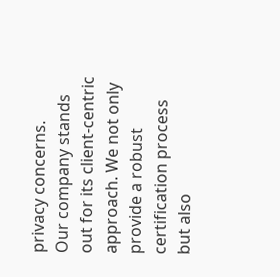privacy concerns.
Our company stands out for its client-centric approach. We not only provide a robust certification process but also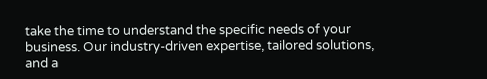take the time to understand the specific needs of your business. Our industry-driven expertise, tailored solutions, and a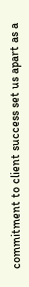commitment to client success set us apart as a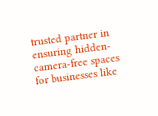trusted partner in ensuring hidden-camera-free spaces for businesses like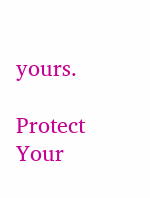yours.

Protect Your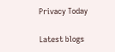Privacy Today

Latest blogs